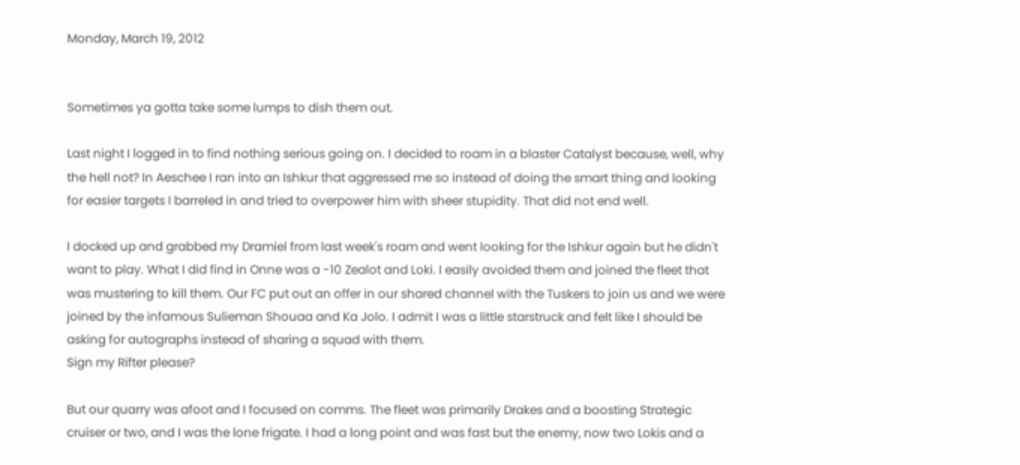Monday, March 19, 2012


Sometimes ya gotta take some lumps to dish them out.

Last night I logged in to find nothing serious going on. I decided to roam in a blaster Catalyst because, well, why the hell not? In Aeschee I ran into an Ishkur that aggressed me so instead of doing the smart thing and looking for easier targets I barreled in and tried to overpower him with sheer stupidity. That did not end well.

I docked up and grabbed my Dramiel from last week's roam and went looking for the Ishkur again but he didn't want to play. What I did find in Onne was a -10 Zealot and Loki. I easily avoided them and joined the fleet that was mustering to kill them. Our FC put out an offer in our shared channel with the Tuskers to join us and we were joined by the infamous Sulieman Shouaa and Ka Jolo. I admit I was a little starstruck and felt like I should be asking for autographs instead of sharing a squad with them.
Sign my Rifter please?

But our quarry was afoot and I focused on comms. The fleet was primarily Drakes and a boosting Strategic cruiser or two, and I was the lone frigate. I had a long point and was fast but the enemy, now two Lokis and a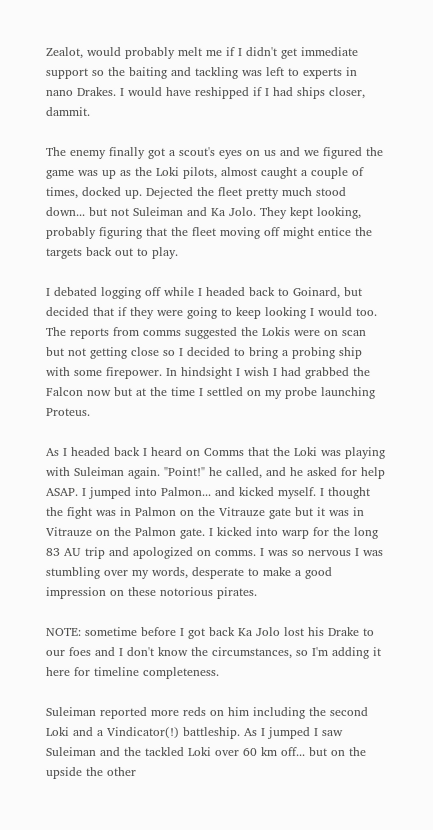Zealot, would probably melt me if I didn't get immediate support so the baiting and tackling was left to experts in nano Drakes. I would have reshipped if I had ships closer, dammit.

The enemy finally got a scout's eyes on us and we figured the game was up as the Loki pilots, almost caught a couple of times, docked up. Dejected the fleet pretty much stood down... but not Suleiman and Ka Jolo. They kept looking, probably figuring that the fleet moving off might entice the targets back out to play.

I debated logging off while I headed back to Goinard, but decided that if they were going to keep looking I would too. The reports from comms suggested the Lokis were on scan but not getting close so I decided to bring a probing ship with some firepower. In hindsight I wish I had grabbed the Falcon now but at the time I settled on my probe launching Proteus.

As I headed back I heard on Comms that the Loki was playing with Suleiman again. "Point!" he called, and he asked for help ASAP. I jumped into Palmon... and kicked myself. I thought the fight was in Palmon on the Vitrauze gate but it was in Vitrauze on the Palmon gate. I kicked into warp for the long 83 AU trip and apologized on comms. I was so nervous I was stumbling over my words, desperate to make a good impression on these notorious pirates.

NOTE: sometime before I got back Ka Jolo lost his Drake to our foes and I don't know the circumstances, so I'm adding it here for timeline completeness.

Suleiman reported more reds on him including the second Loki and a Vindicator(!) battleship. As I jumped I saw Suleiman and the tackled Loki over 60 km off... but on the upside the other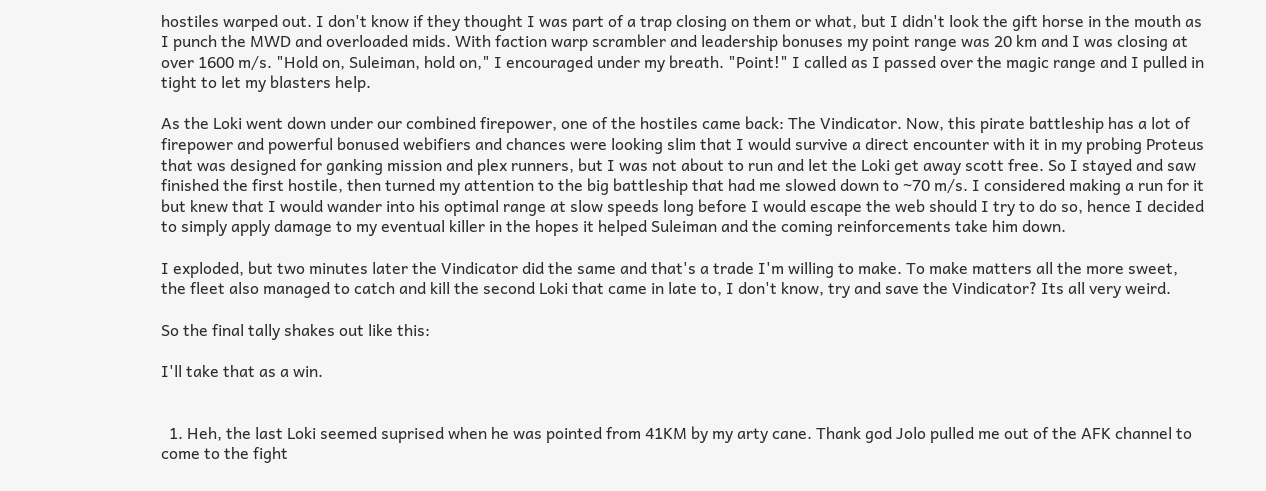hostiles warped out. I don't know if they thought I was part of a trap closing on them or what, but I didn't look the gift horse in the mouth as I punch the MWD and overloaded mids. With faction warp scrambler and leadership bonuses my point range was 20 km and I was closing at over 1600 m/s. "Hold on, Suleiman, hold on," I encouraged under my breath. "Point!" I called as I passed over the magic range and I pulled in tight to let my blasters help.

As the Loki went down under our combined firepower, one of the hostiles came back: The Vindicator. Now, this pirate battleship has a lot of firepower and powerful bonused webifiers and chances were looking slim that I would survive a direct encounter with it in my probing Proteus that was designed for ganking mission and plex runners, but I was not about to run and let the Loki get away scott free. So I stayed and saw finished the first hostile, then turned my attention to the big battleship that had me slowed down to ~70 m/s. I considered making a run for it but knew that I would wander into his optimal range at slow speeds long before I would escape the web should I try to do so, hence I decided to simply apply damage to my eventual killer in the hopes it helped Suleiman and the coming reinforcements take him down.

I exploded, but two minutes later the Vindicator did the same and that's a trade I'm willing to make. To make matters all the more sweet, the fleet also managed to catch and kill the second Loki that came in late to, I don't know, try and save the Vindicator? Its all very weird.

So the final tally shakes out like this:

I'll take that as a win.


  1. Heh, the last Loki seemed suprised when he was pointed from 41KM by my arty cane. Thank god Jolo pulled me out of the AFK channel to come to the fight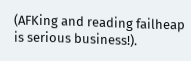(AFKing and reading failheap is serious business!).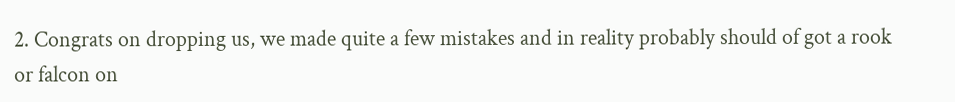2. Congrats on dropping us, we made quite a few mistakes and in reality probably should of got a rook or falcon on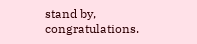stand by, congratulations.